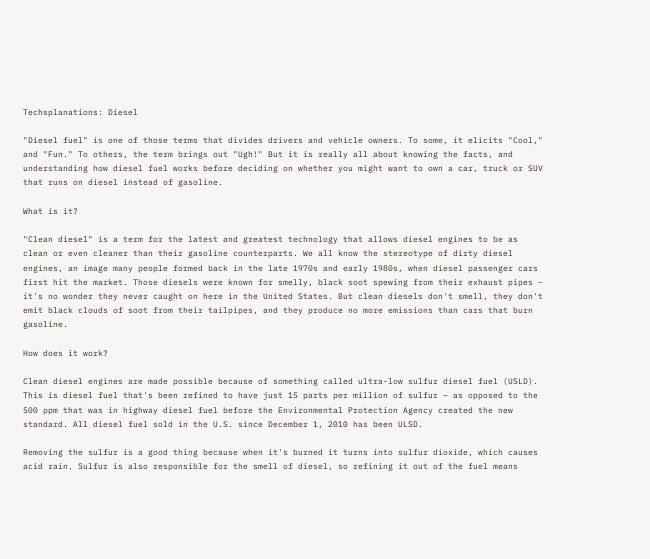Techsplanations: Diesel

"Diesel fuel" is one of those terms that divides drivers and vehicle owners. To some, it elicits "Cool," and "Fun." To others, the term brings out "Ugh!" But it is really all about knowing the facts, and understanding how diesel fuel works before deciding on whether you might want to own a car, truck or SUV that runs on diesel instead of gasoline.

What is it?

"Clean diesel" is a term for the latest and greatest technology that allows diesel engines to be as clean or even cleaner than their gasoline counterparts. We all know the stereotype of dirty diesel engines, an image many people formed back in the late 1970s and early 1980s, when diesel passenger cars first hit the market. Those diesels were known for smelly, black soot spewing from their exhaust pipes – it's no wonder they never caught on here in the United States. But clean diesels don't smell, they don't emit black clouds of soot from their tailpipes, and they produce no more emissions than cars that burn gasoline.

How does it work?

Clean diesel engines are made possible because of something called ultra-low sulfur diesel fuel (USLD). This is diesel fuel that's been refined to have just 15 parts per million of sulfur – as opposed to the 500 ppm that was in highway diesel fuel before the Environmental Protection Agency created the new standard. All diesel fuel sold in the U.S. since December 1, 2010 has been ULSD.

Removing the sulfur is a good thing because when it's burned it turns into sulfur dioxide, which causes acid rain. Sulfur is also responsible for the smell of diesel, so refining it out of the fuel means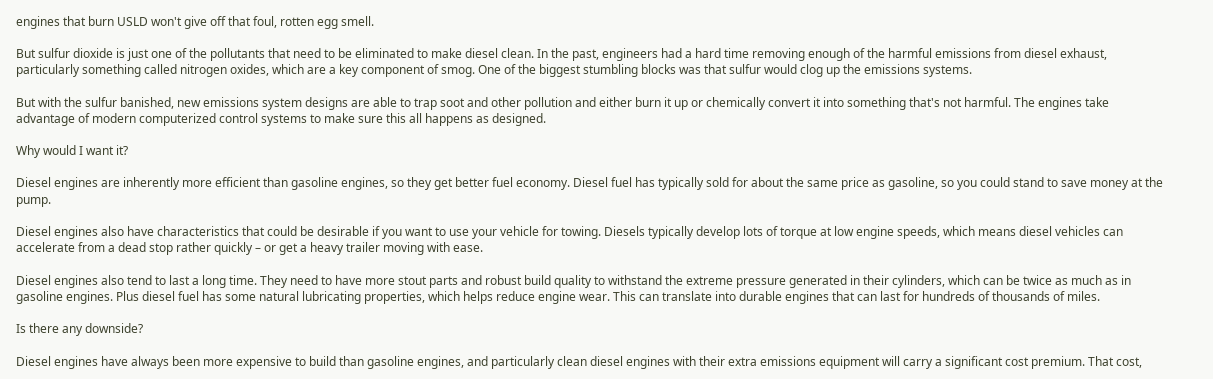engines that burn USLD won't give off that foul, rotten egg smell.

But sulfur dioxide is just one of the pollutants that need to be eliminated to make diesel clean. In the past, engineers had a hard time removing enough of the harmful emissions from diesel exhaust, particularly something called nitrogen oxides, which are a key component of smog. One of the biggest stumbling blocks was that sulfur would clog up the emissions systems.

But with the sulfur banished, new emissions system designs are able to trap soot and other pollution and either burn it up or chemically convert it into something that's not harmful. The engines take advantage of modern computerized control systems to make sure this all happens as designed.

Why would I want it?

Diesel engines are inherently more efficient than gasoline engines, so they get better fuel economy. Diesel fuel has typically sold for about the same price as gasoline, so you could stand to save money at the pump.

Diesel engines also have characteristics that could be desirable if you want to use your vehicle for towing. Diesels typically develop lots of torque at low engine speeds, which means diesel vehicles can accelerate from a dead stop rather quickly – or get a heavy trailer moving with ease.

Diesel engines also tend to last a long time. They need to have more stout parts and robust build quality to withstand the extreme pressure generated in their cylinders, which can be twice as much as in gasoline engines. Plus diesel fuel has some natural lubricating properties, which helps reduce engine wear. This can translate into durable engines that can last for hundreds of thousands of miles.

Is there any downside?

Diesel engines have always been more expensive to build than gasoline engines, and particularly clean diesel engines with their extra emissions equipment will carry a significant cost premium. That cost,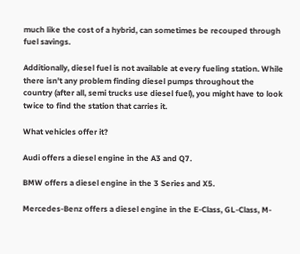much like the cost of a hybrid, can sometimes be recouped through fuel savings.

Additionally, diesel fuel is not available at every fueling station. While there isn't any problem finding diesel pumps throughout the country (after all, semi trucks use diesel fuel), you might have to look twice to find the station that carries it.

What vehicles offer it?

Audi offers a diesel engine in the A3 and Q7.

BMW offers a diesel engine in the 3 Series and X5.

Mercedes-Benz offers a diesel engine in the E-Class, GL-Class, M-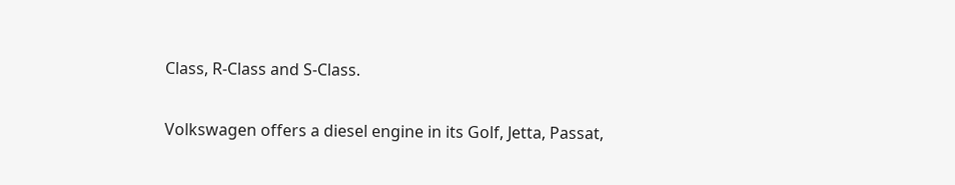Class, R-Class and S-Class.

Volkswagen offers a diesel engine in its Golf, Jetta, Passat,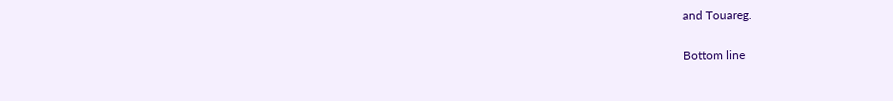and Touareg.

Bottom line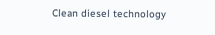Clean diesel technology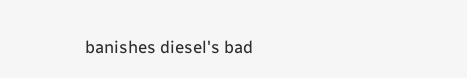banishes diesel's bad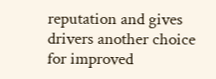reputation and gives drivers another choice for improved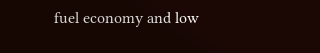fuel economy and low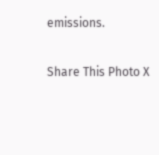emissions.

Share This Photo X